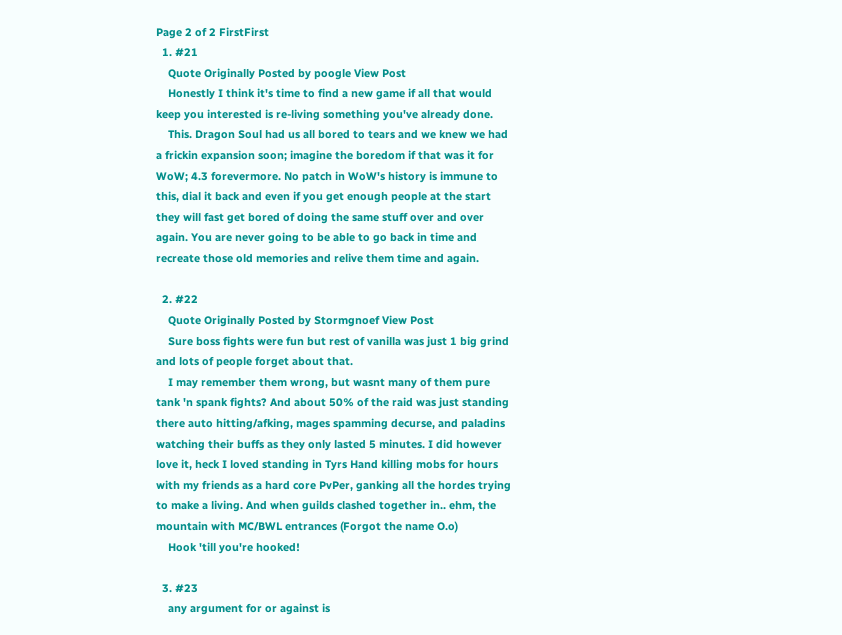Page 2 of 2 FirstFirst
  1. #21
    Quote Originally Posted by poogle View Post
    Honestly I think it's time to find a new game if all that would keep you interested is re-living something you've already done.
    This. Dragon Soul had us all bored to tears and we knew we had a frickin expansion soon; imagine the boredom if that was it for WoW; 4.3 forevermore. No patch in WoW's history is immune to this, dial it back and even if you get enough people at the start they will fast get bored of doing the same stuff over and over again. You are never going to be able to go back in time and recreate those old memories and relive them time and again.

  2. #22
    Quote Originally Posted by Stormgnoef View Post
    Sure boss fights were fun but rest of vanilla was just 1 big grind and lots of people forget about that.
    I may remember them wrong, but wasnt many of them pure tank 'n spank fights? And about 50% of the raid was just standing there auto hitting/afking, mages spamming decurse, and paladins watching their buffs as they only lasted 5 minutes. I did however love it, heck I loved standing in Tyrs Hand killing mobs for hours with my friends as a hard core PvPer, ganking all the hordes trying to make a living. And when guilds clashed together in.. ehm, the mountain with MC/BWL entrances (Forgot the name O.o)
    Hook 'till you're hooked!

  3. #23
    any argument for or against is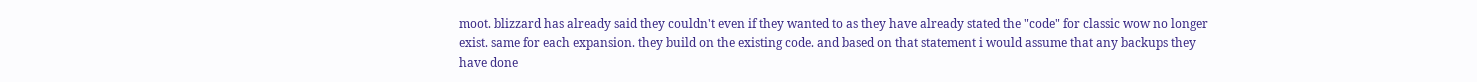moot. blizzard has already said they couldn't even if they wanted to as they have already stated the "code" for classic wow no longer exist. same for each expansion. they build on the existing code. and based on that statement i would assume that any backups they have done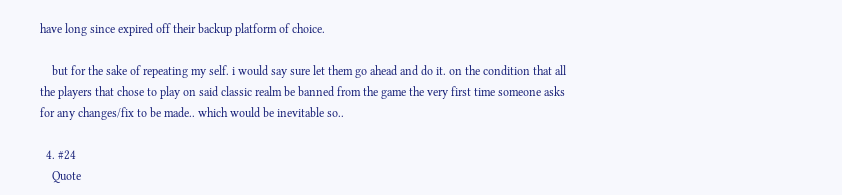have long since expired off their backup platform of choice.

    but for the sake of repeating my self. i would say sure let them go ahead and do it. on the condition that all the players that chose to play on said classic realm be banned from the game the very first time someone asks for any changes/fix to be made.. which would be inevitable so..

  4. #24
    Quote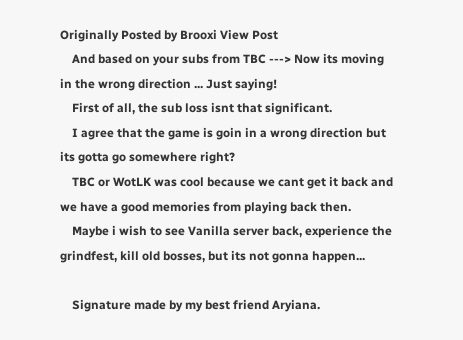Originally Posted by Brooxi View Post
    And based on your subs from TBC ---> Now its moving in the wrong direction ... Just saying!
    First of all, the sub loss isnt that significant.
    I agree that the game is goin in a wrong direction but its gotta go somewhere right?
    TBC or WotLK was cool because we cant get it back and we have a good memories from playing back then.
    Maybe i wish to see Vanilla server back, experience the grindfest, kill old bosses, but its not gonna happen...

    Signature made by my best friend Aryiana.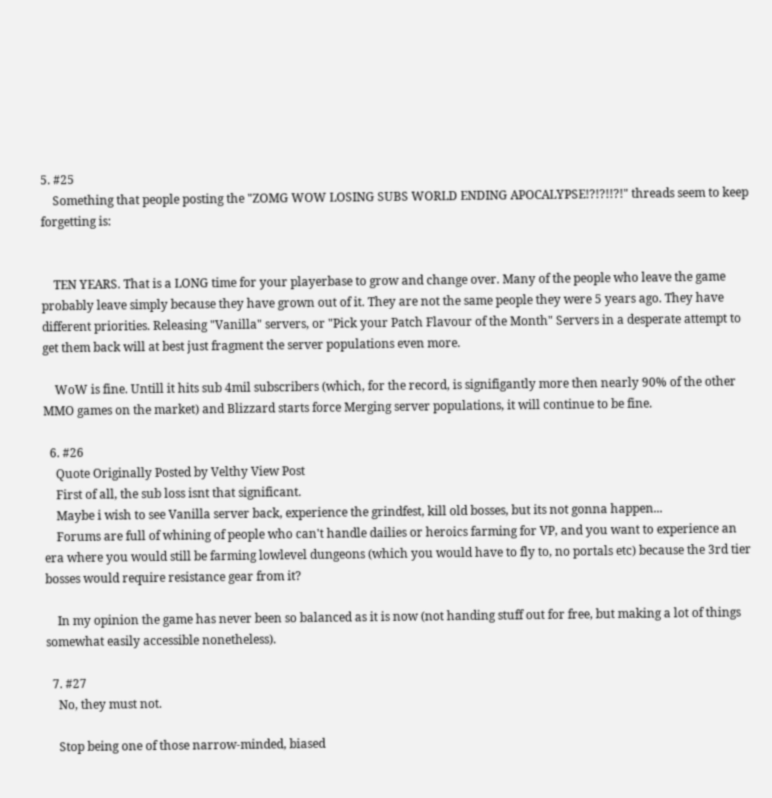5. #25
    Something that people posting the "ZOMG WOW LOSING SUBS WORLD ENDING APOCALYPSE!?!?!!?!" threads seem to keep forgetting is:


    TEN YEARS. That is a LONG time for your playerbase to grow and change over. Many of the people who leave the game probably leave simply because they have grown out of it. They are not the same people they were 5 years ago. They have different priorities. Releasing "Vanilla" servers, or "Pick your Patch Flavour of the Month" Servers in a desperate attempt to get them back will at best just fragment the server populations even more.

    WoW is fine. Untill it hits sub 4mil subscribers (which, for the record, is signifigantly more then nearly 90% of the other MMO games on the market) and Blizzard starts force Merging server populations, it will continue to be fine.

  6. #26
    Quote Originally Posted by Velthy View Post
    First of all, the sub loss isnt that significant.
    Maybe i wish to see Vanilla server back, experience the grindfest, kill old bosses, but its not gonna happen...
    Forums are full of whining of people who can't handle dailies or heroics farming for VP, and you want to experience an era where you would still be farming lowlevel dungeons (which you would have to fly to, no portals etc) because the 3rd tier bosses would require resistance gear from it?

    In my opinion the game has never been so balanced as it is now (not handing stuff out for free, but making a lot of things somewhat easily accessible nonetheless).

  7. #27
    No, they must not.

    Stop being one of those narrow-minded, biased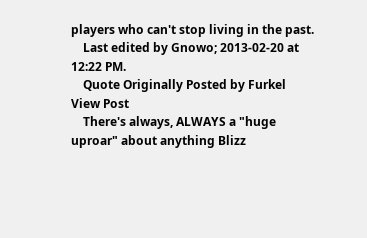players who can't stop living in the past.
    Last edited by Gnowo; 2013-02-20 at 12:22 PM.
    Quote Originally Posted by Furkel View Post
    There's always, ALWAYS a "huge uproar" about anything Blizz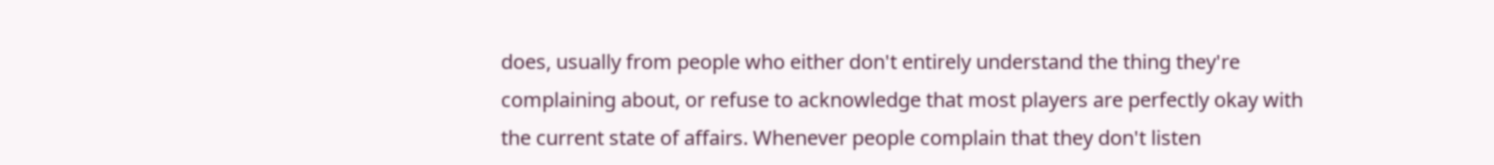does, usually from people who either don't entirely understand the thing they're complaining about, or refuse to acknowledge that most players are perfectly okay with the current state of affairs. Whenever people complain that they don't listen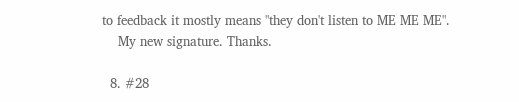to feedback it mostly means "they don't listen to ME ME ME".
    My new signature. Thanks.

  8. #28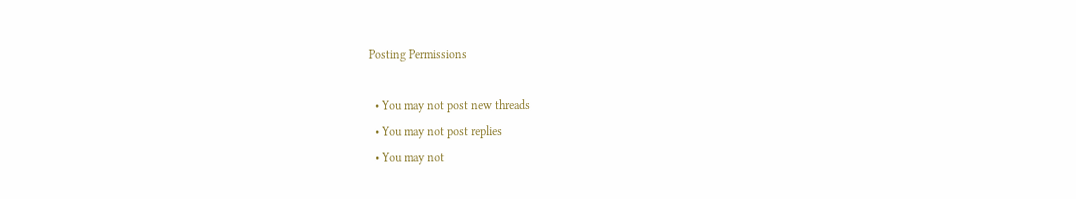Posting Permissions

  • You may not post new threads
  • You may not post replies
  • You may not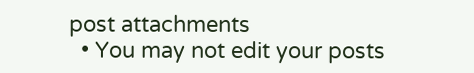post attachments
  • You may not edit your posts